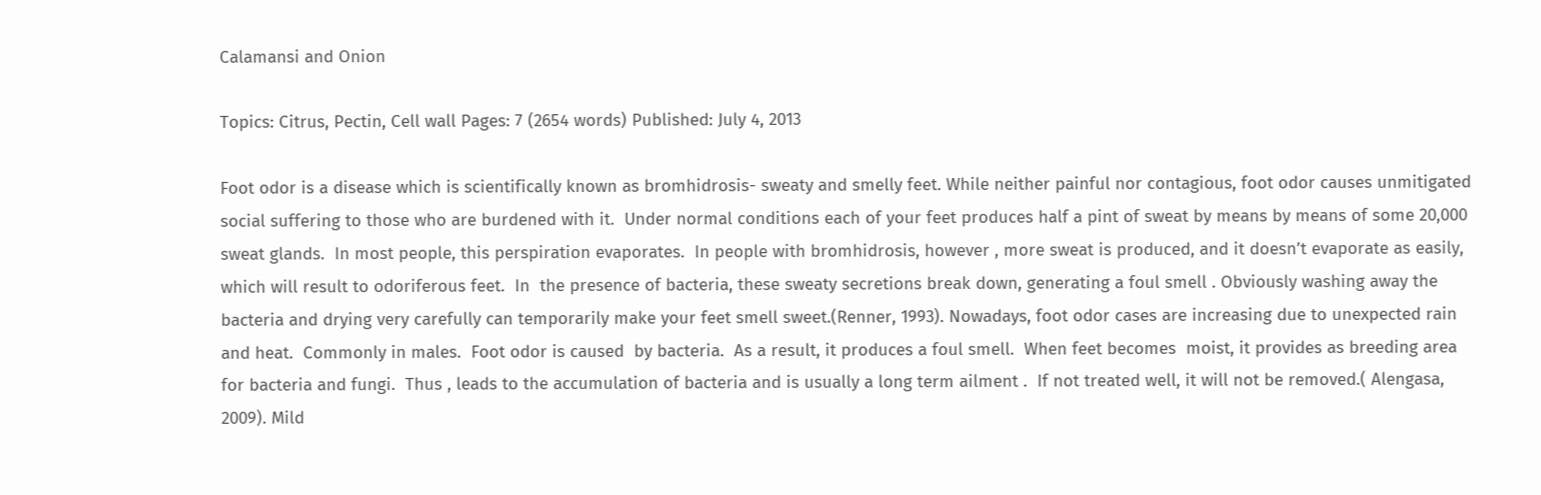Calamansi and Onion

Topics: Citrus, Pectin, Cell wall Pages: 7 (2654 words) Published: July 4, 2013

Foot odor is a disease which is scientifically known as bromhidrosis- sweaty and smelly feet. While neither painful nor contagious, foot odor causes unmitigated social suffering to those who are burdened with it.  Under normal conditions each of your feet produces half a pint of sweat by means by means of some 20,000 sweat glands.  In most people, this perspiration evaporates.  In people with bromhidrosis, however , more sweat is produced, and it doesn’t evaporate as easily, which will result to odoriferous feet.  In  the presence of bacteria, these sweaty secretions break down, generating a foul smell . Obviously washing away the bacteria and drying very carefully can temporarily make your feet smell sweet.(Renner, 1993). Nowadays, foot odor cases are increasing due to unexpected rain and heat.  Commonly in males.  Foot odor is caused  by bacteria.  As a result, it produces a foul smell.  When feet becomes  moist, it provides as breeding area for bacteria and fungi.  Thus , leads to the accumulation of bacteria and is usually a long term ailment .  If not treated well, it will not be removed.( Alengasa, 2009). Mild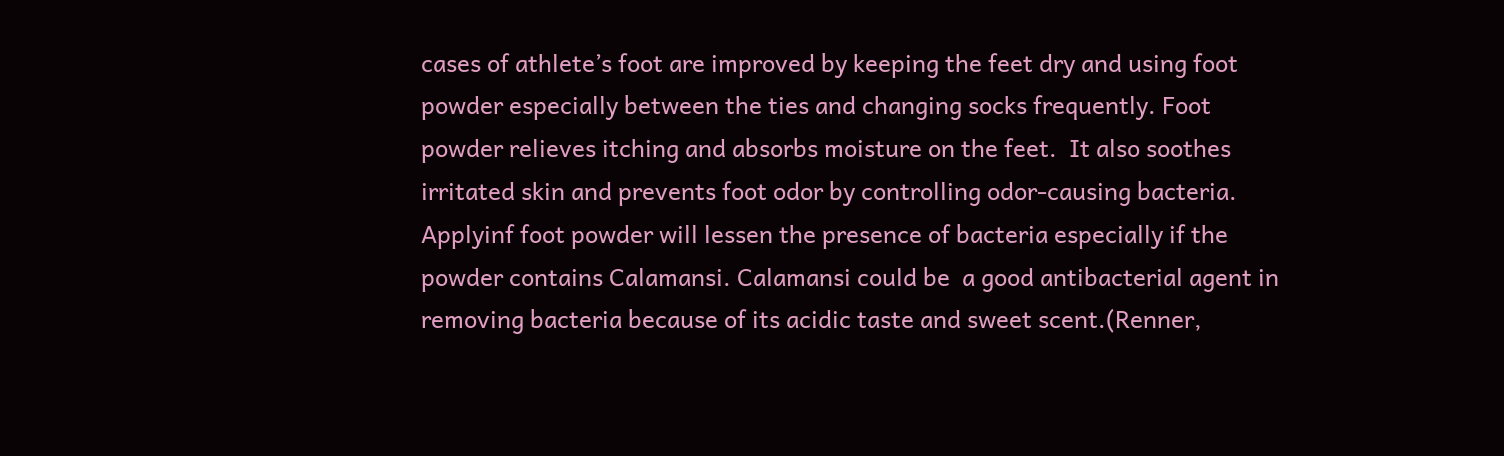cases of athlete’s foot are improved by keeping the feet dry and using foot powder especially between the ties and changing socks frequently. Foot powder relieves itching and absorbs moisture on the feet.  It also soothes irritated skin and prevents foot odor by controlling odor-causing bacteria. Applyinf foot powder will lessen the presence of bacteria especially if the powder contains Calamansi. Calamansi could be  a good antibacterial agent in removing bacteria because of its acidic taste and sweet scent.(Renner,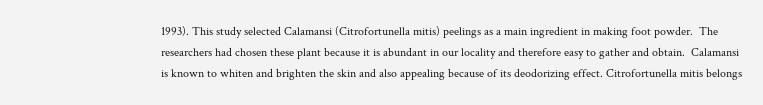1993). This study selected Calamansi (Citrofortunella mitis) peelings as a main ingredient in making foot powder.  The researchers had chosen these plant because it is abundant in our locality and therefore easy to gather and obtain.  Calamansi is known to whiten and brighten the skin and also appealing because of its deodorizing effect. Citrofortunella mitis belongs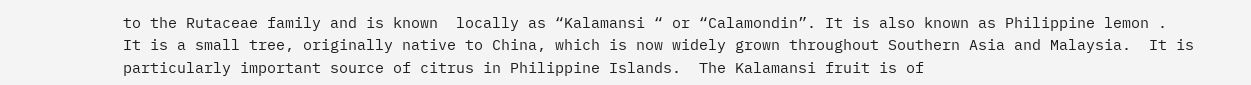to the Rutaceae family and is known  locally as “Kalamansi “ or “Calamondin”. It is also known as Philippine lemon .  It is a small tree, originally native to China, which is now widely grown throughout Southern Asia and Malaysia.  It is particularly important source of citrus in Philippine Islands.  The Kalamansi fruit is of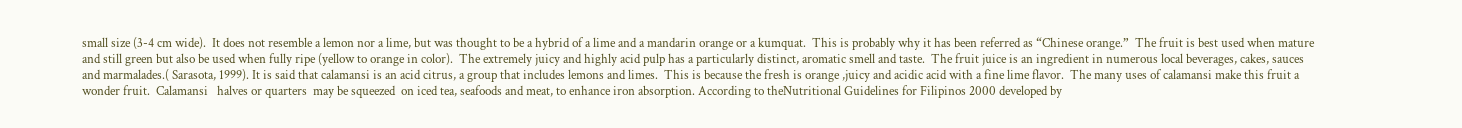small size (3-4 cm wide).  It does not resemble a lemon nor a lime, but was thought to be a hybrid of a lime and a mandarin orange or a kumquat.  This is probably why it has been referred as “Chinese orange.”  The fruit is best used when mature and still green but also be used when fully ripe (yellow to orange in color).  The extremely juicy and highly acid pulp has a particularly distinct, aromatic smell and taste.  The fruit juice is an ingredient in numerous local beverages, cakes, sauces and marmalades.( Sarasota, 1999). It is said that calamansi is an acid citrus, a group that includes lemons and limes.  This is because the fresh is orange ,juicy and acidic acid with a fine lime flavor.  The many uses of calamansi make this fruit a wonder fruit.  Calamansi   halves or quarters  may be squeezed  on iced tea, seafoods and meat, to enhance iron absorption. According to theNutritional Guidelines for Filipinos 2000 developed by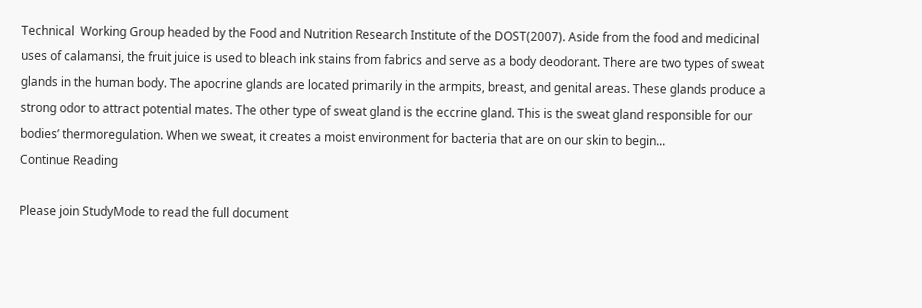Technical  Working Group headed by the Food and Nutrition Research Institute of the DOST(2007). Aside from the food and medicinal uses of calamansi, the fruit juice is used to bleach ink stains from fabrics and serve as a body deodorant. There are two types of sweat glands in the human body. The apocrine glands are located primarily in the armpits, breast, and genital areas. These glands produce a strong odor to attract potential mates. The other type of sweat gland is the eccrine gland. This is the sweat gland responsible for our bodies’ thermoregulation. When we sweat, it creates a moist environment for bacteria that are on our skin to begin...
Continue Reading

Please join StudyMode to read the full document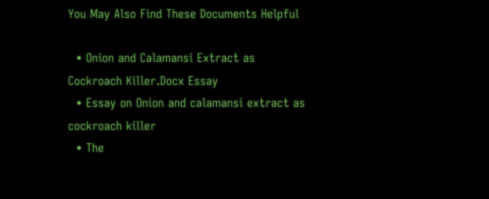You May Also Find These Documents Helpful

  • Onion and Calamansi Extract as Cockroach Killer.Docx Essay
  • Essay on Onion and calamansi extract as cockroach killer
  • The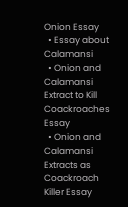Onion Essay
  • Essay about Calamansi
  • Onion and Calamansi Extract to Kill Coackroaches Essay
  • Onion and Calamansi Extracts as Coackroach Killer Essay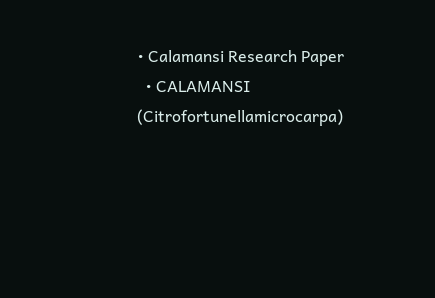• Calamansi Research Paper
  • CALAMANSI (Citrofortunellamicrocarpa)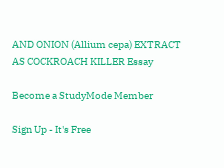AND ONION (Allium cepa) EXTRACT AS COCKROACH KILLER Essay

Become a StudyMode Member

Sign Up - It's Free